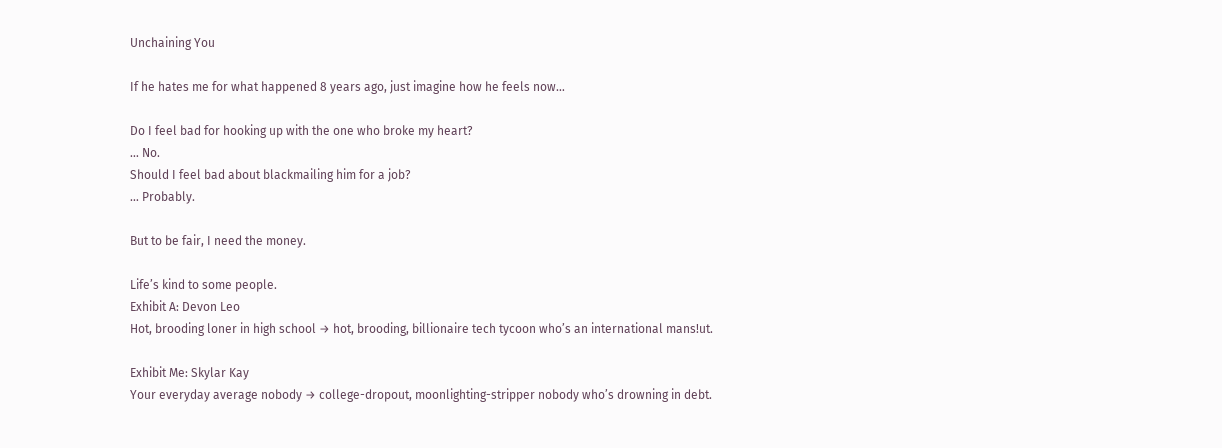Unchaining You

If he hates me for what happened 8 years ago, just imagine how he feels now…

Do I feel bad for hooking up with the one who broke my heart?
… No.
Should I feel bad about blackmailing him for a job?
… Probably.

But to be fair, I need the money.

Life’s kind to some people.
Exhibit A: Devon Leo
Hot, brooding loner in high school → hot, brooding, billionaire tech tycoon who’s an international mans!ut.

Exhibit Me: Skylar Kay
Your everyday average nobody → college-dropout, moonlighting-stripper nobody who’s drowning in debt.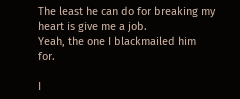The least he can do for breaking my heart is give me a job.
Yeah, the one I blackmailed him for.

I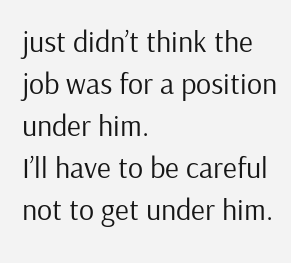just didn’t think the job was for a position under him.
I’ll have to be careful not to get under him.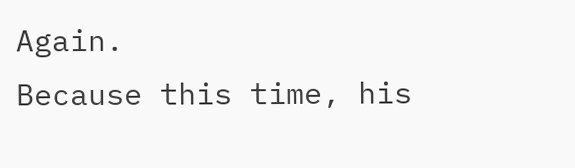Again.
Because this time, his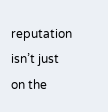reputation isn’t just on the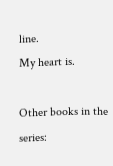line.
My heart is.

Other books in the series: